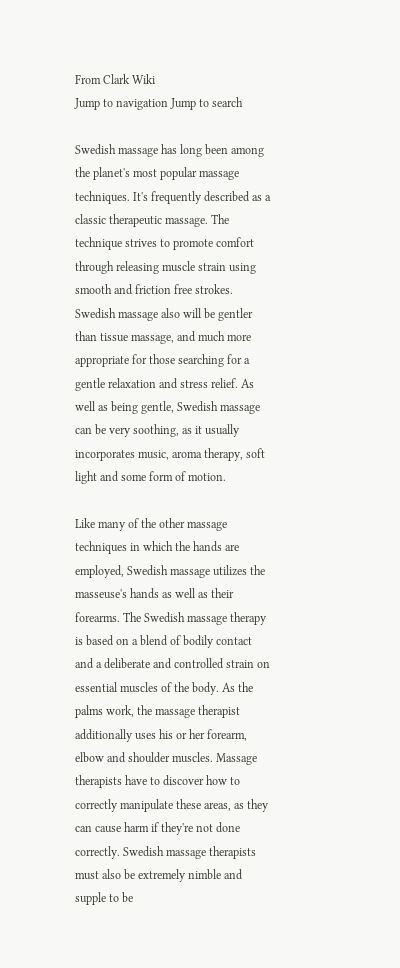From Clark Wiki
Jump to navigation Jump to search

Swedish massage has long been among the planet's most popular massage techniques. It's frequently described as a classic therapeutic massage. The technique strives to promote comfort through releasing muscle strain using smooth and friction free strokes. Swedish massage also will be gentler than tissue massage, and much more appropriate for those searching for a gentle relaxation and stress relief. As well as being gentle, Swedish massage can be very soothing, as it usually incorporates music, aroma therapy, soft light and some form of motion.

Like many of the other massage techniques in which the hands are employed, Swedish massage utilizes the masseuse's hands as well as their forearms. The Swedish massage therapy is based on a blend of bodily contact and a deliberate and controlled strain on essential muscles of the body. As the palms work, the massage therapist additionally uses his or her forearm, elbow and shoulder muscles. Massage therapists have to discover how to correctly manipulate these areas, as they can cause harm if they're not done correctly. Swedish massage therapists must also be extremely nimble and supple to be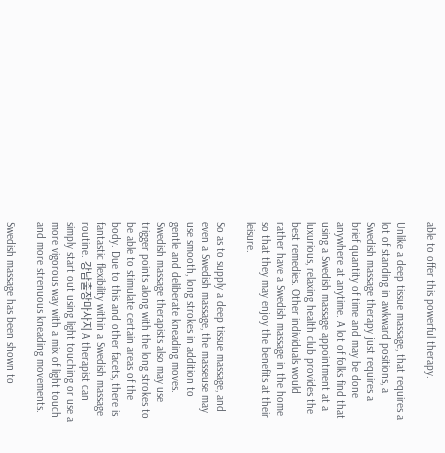able to offer this powerful therapy.

Unlike a deep tissue massage, that requires a lot of standing in awkward positions, a Swedish massage therapy just requires a brief quantity of time and may be done anywhere at anytime. A lot of folks find that using a Swedish massage appointment at a luxurious, relaxing health club provides the best remedies. Other individuals would rather have a Swedish massage in the home so that they may enjoy the benefits at their leisure.

So as to supply a deep tissue massage, and even a Swedish massage, the masseuse may use smooth, long strokes in addition to gentle and deliberate kneading moves. Swedish massage therapists also may use trigger points along with the long strokes to be able to stimulate certain areas of the body. Due to this and other facets, there is fantastic flexibility within a Swedish massage routine. 강남출장마사지 A therapist can simply start out using light touching or use a more vigorous way with a mix of light touch and more strenuous kneading movements.

Swedish massage has been shown to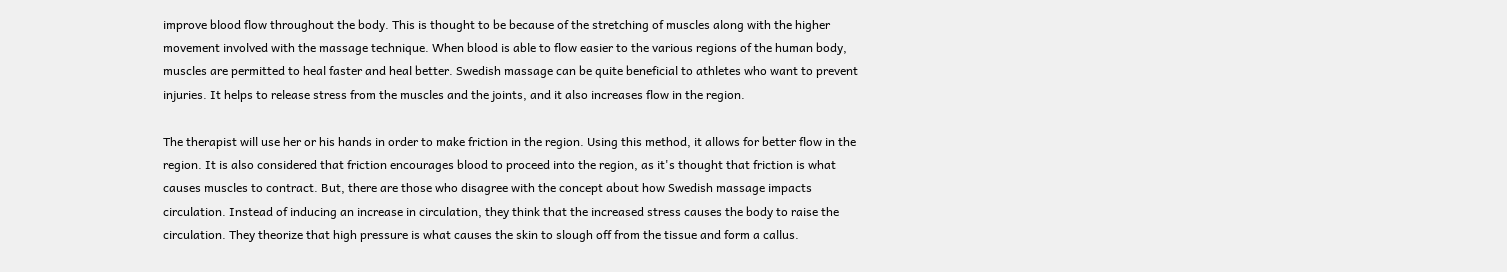improve blood flow throughout the body. This is thought to be because of the stretching of muscles along with the higher movement involved with the massage technique. When blood is able to flow easier to the various regions of the human body, muscles are permitted to heal faster and heal better. Swedish massage can be quite beneficial to athletes who want to prevent injuries. It helps to release stress from the muscles and the joints, and it also increases flow in the region.

The therapist will use her or his hands in order to make friction in the region. Using this method, it allows for better flow in the region. It is also considered that friction encourages blood to proceed into the region, as it's thought that friction is what causes muscles to contract. But, there are those who disagree with the concept about how Swedish massage impacts circulation. Instead of inducing an increase in circulation, they think that the increased stress causes the body to raise the circulation. They theorize that high pressure is what causes the skin to slough off from the tissue and form a callus.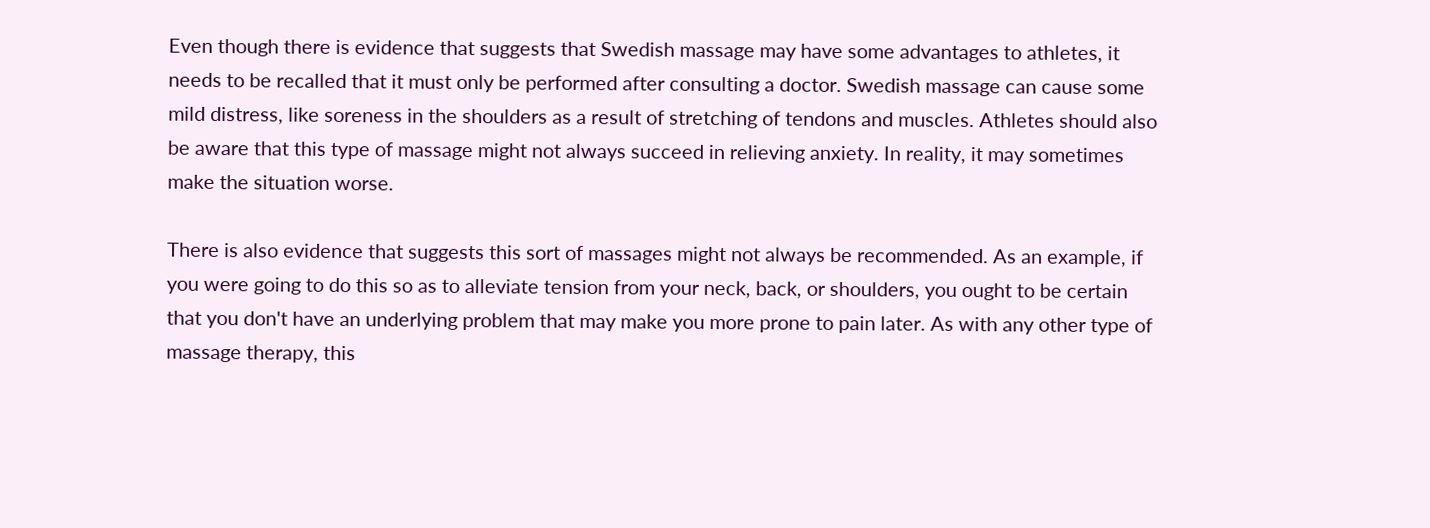Even though there is evidence that suggests that Swedish massage may have some advantages to athletes, it needs to be recalled that it must only be performed after consulting a doctor. Swedish massage can cause some mild distress, like soreness in the shoulders as a result of stretching of tendons and muscles. Athletes should also be aware that this type of massage might not always succeed in relieving anxiety. In reality, it may sometimes make the situation worse.

There is also evidence that suggests this sort of massages might not always be recommended. As an example, if you were going to do this so as to alleviate tension from your neck, back, or shoulders, you ought to be certain that you don't have an underlying problem that may make you more prone to pain later. As with any other type of massage therapy, this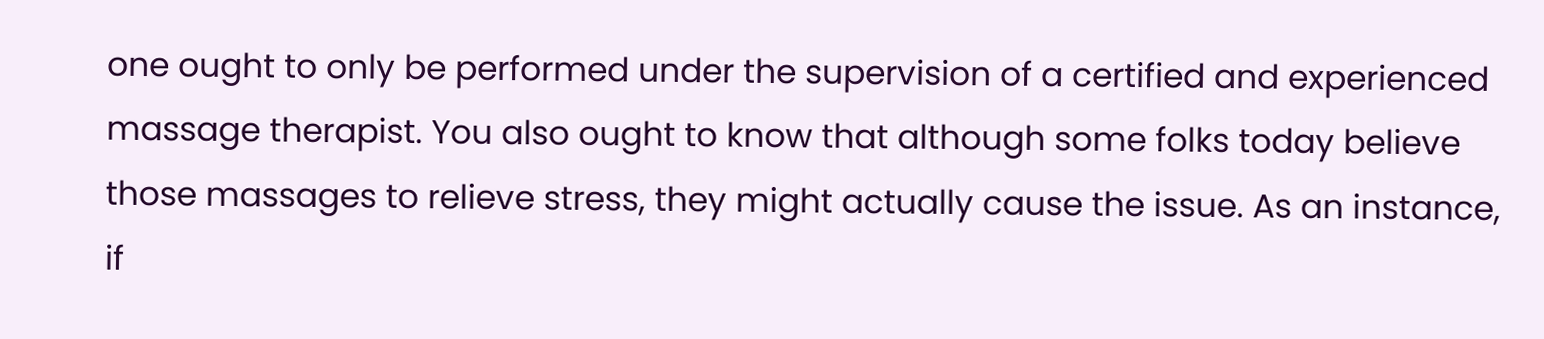one ought to only be performed under the supervision of a certified and experienced massage therapist. You also ought to know that although some folks today believe those massages to relieve stress, they might actually cause the issue. As an instance, if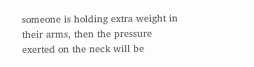someone is holding extra weight in their arms, then the pressure exerted on the neck will be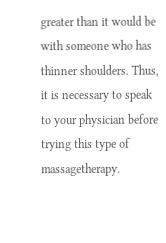greater than it would be with someone who has thinner shoulders. Thus, it is necessary to speak to your physician before trying this type of massagetherapy.